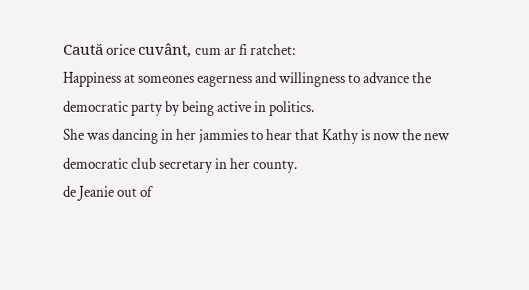Caută orice cuvânt, cum ar fi ratchet:
Happiness at someones eagerness and willingness to advance the democratic party by being active in politics.
She was dancing in her jammies to hear that Kathy is now the new democratic club secretary in her county.
de Jeanie out of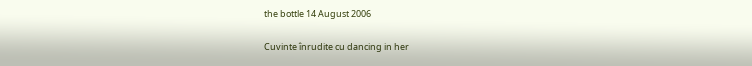the bottle 14 August 2006

Cuvinte înrudite cu dancing in her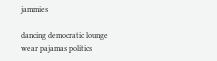jammies

dancing democratic lounge wear pajamas politics